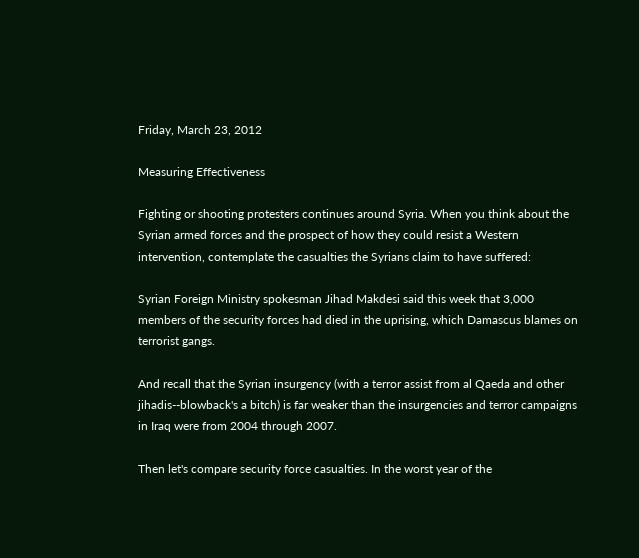Friday, March 23, 2012

Measuring Effectiveness

Fighting or shooting protesters continues around Syria. When you think about the Syrian armed forces and the prospect of how they could resist a Western intervention, contemplate the casualties the Syrians claim to have suffered:

Syrian Foreign Ministry spokesman Jihad Makdesi said this week that 3,000 members of the security forces had died in the uprising, which Damascus blames on terrorist gangs.

And recall that the Syrian insurgency (with a terror assist from al Qaeda and other jihadis--blowback's a bitch) is far weaker than the insurgencies and terror campaigns in Iraq were from 2004 through 2007.

Then let's compare security force casualties. In the worst year of the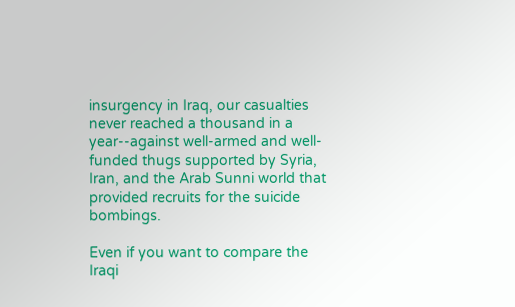insurgency in Iraq, our casualties never reached a thousand in a year--against well-armed and well-funded thugs supported by Syria, Iran, and the Arab Sunni world that provided recruits for the suicide bombings.

Even if you want to compare the Iraqi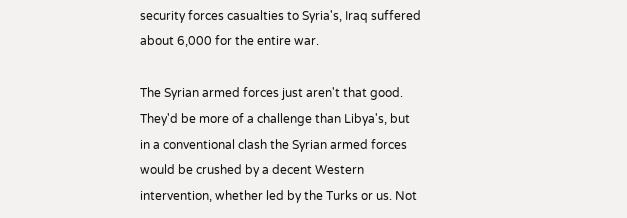security forces casualties to Syria's, Iraq suffered about 6,000 for the entire war.

The Syrian armed forces just aren't that good. They'd be more of a challenge than Libya's, but in a conventional clash the Syrian armed forces would be crushed by a decent Western intervention, whether led by the Turks or us. Not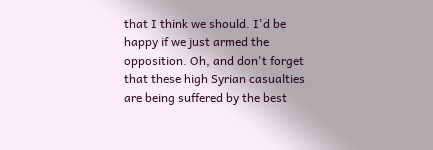that I think we should. I'd be happy if we just armed the opposition. Oh, and don't forget that these high Syrian casualties are being suffered by the best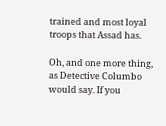trained and most loyal troops that Assad has.

Oh, and one more thing, as Detective Columbo would say. If you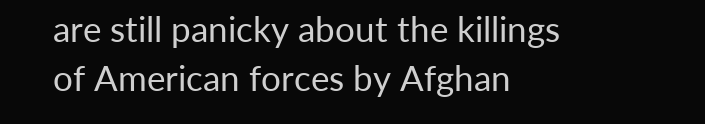are still panicky about the killings of American forces by Afghan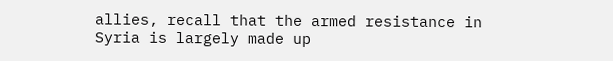allies, recall that the armed resistance in Syria is largely made up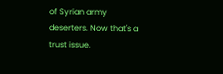of Syrian army deserters. Now that's a trust issue.